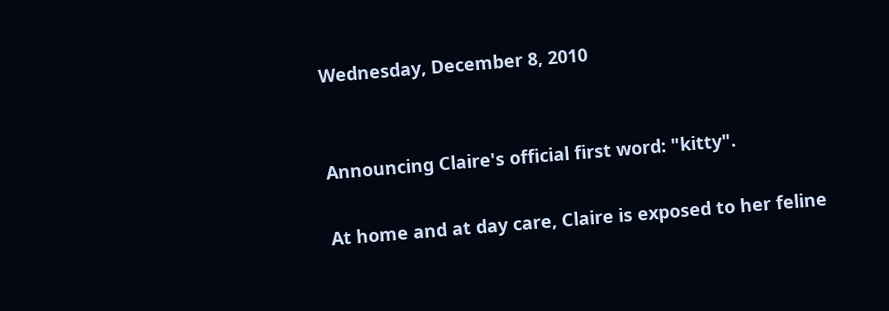Wednesday, December 8, 2010


Announcing Claire's official first word: "kitty".

At home and at day care, Claire is exposed to her feline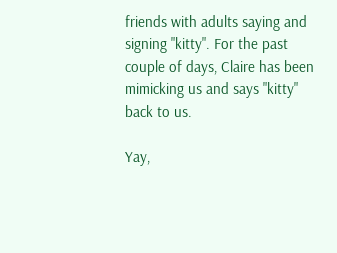friends with adults saying and signing "kitty". For the past couple of days, Claire has been mimicking us and says "kitty" back to us.

Yay,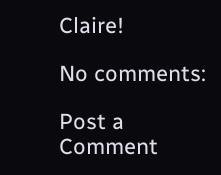Claire!

No comments:

Post a Comment